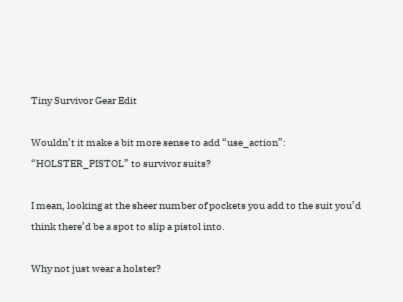Tiny Survivor Gear Edit

Wouldn’t it make a bit more sense to add “use_action”: “HOLSTER_PISTOL” to survivor suits?

I mean, looking at the sheer number of pockets you add to the suit you’d think there’d be a spot to slip a pistol into.

Why not just wear a holster?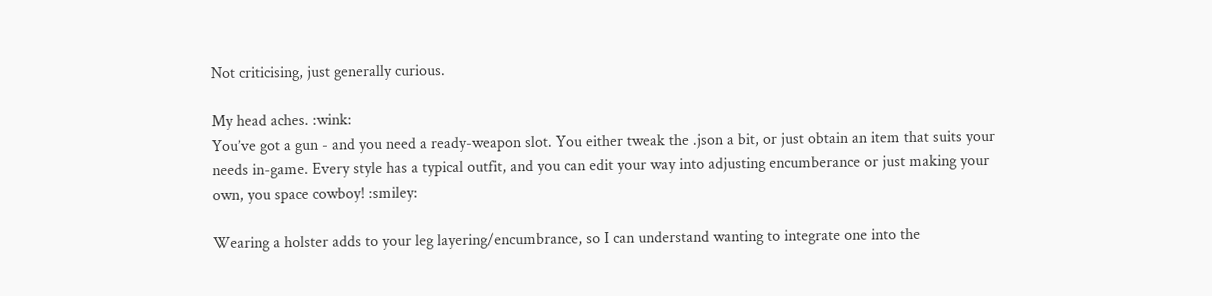Not criticising, just generally curious.

My head aches. :wink:
You’ve got a gun - and you need a ready-weapon slot. You either tweak the .json a bit, or just obtain an item that suits your needs in-game. Every style has a typical outfit, and you can edit your way into adjusting encumberance or just making your own, you space cowboy! :smiley:

Wearing a holster adds to your leg layering/encumbrance, so I can understand wanting to integrate one into the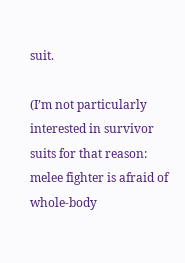suit.

(I’m not particularly interested in survivor suits for that reason: melee fighter is afraid of whole-body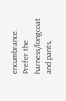encumbrance. Prefer the harness/longcoat and pants,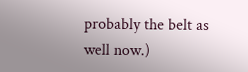probably the belt as well now.)